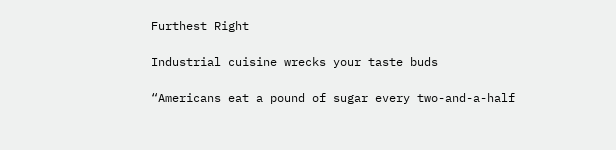Furthest Right

Industrial cuisine wrecks your taste buds

“Americans eat a pound of sugar every two-and-a-half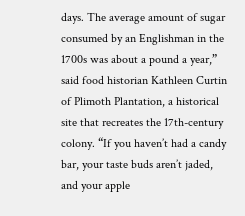days. The average amount of sugar consumed by an Englishman in the 1700s was about a pound a year,” said food historian Kathleen Curtin of Plimoth Plantation, a historical site that recreates the 17th-century colony. “If you haven’t had a candy bar, your taste buds aren’t jaded, and your apple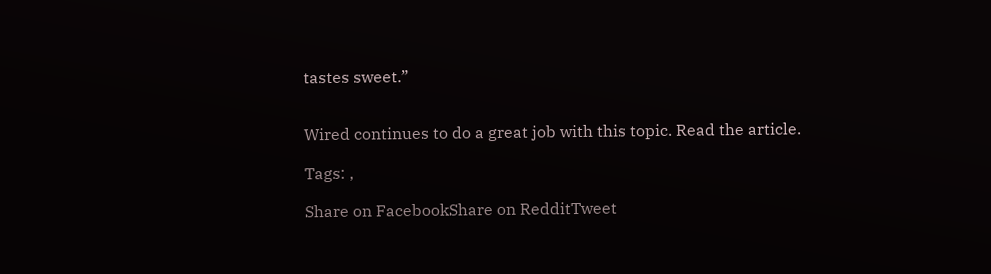tastes sweet.”


Wired continues to do a great job with this topic. Read the article.

Tags: ,

Share on FacebookShare on RedditTweet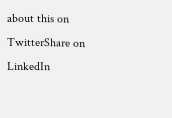about this on TwitterShare on LinkedIn